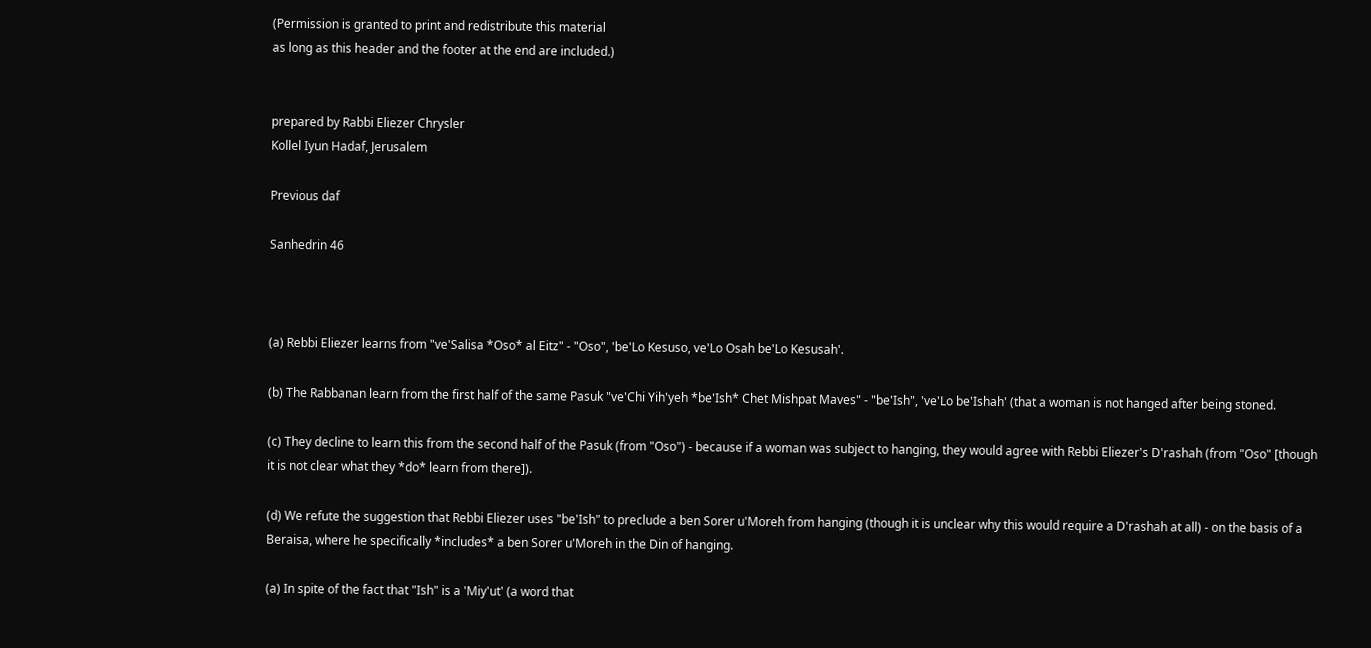(Permission is granted to print and redistribute this material
as long as this header and the footer at the end are included.)


prepared by Rabbi Eliezer Chrysler
Kollel Iyun Hadaf, Jerusalem

Previous daf

Sanhedrin 46



(a) Rebbi Eliezer learns from "ve'Salisa *Oso* al Eitz" - "Oso", 'be'Lo Kesuso, ve'Lo Osah be'Lo Kesusah'.

(b) The Rabbanan learn from the first half of the same Pasuk "ve'Chi Yih'yeh *be'Ish* Chet Mishpat Maves" - "be'Ish", 've'Lo be'Ishah' (that a woman is not hanged after being stoned.

(c) They decline to learn this from the second half of the Pasuk (from "Oso") - because if a woman was subject to hanging, they would agree with Rebbi Eliezer's D'rashah (from "Oso" [though it is not clear what they *do* learn from there]).

(d) We refute the suggestion that Rebbi Eliezer uses "be'Ish" to preclude a ben Sorer u'Moreh from hanging (though it is unclear why this would require a D'rashah at all) - on the basis of a Beraisa, where he specifically *includes* a ben Sorer u'Moreh in the Din of hanging.

(a) In spite of the fact that "Ish" is a 'Miy'ut' (a word that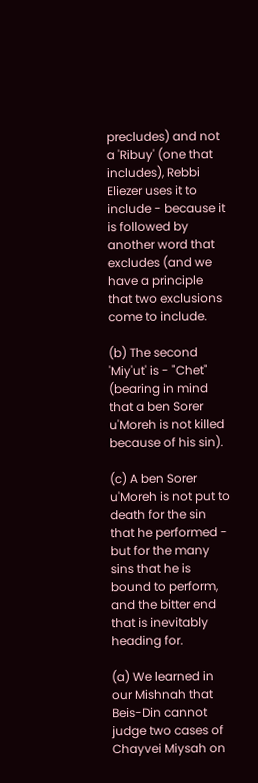precludes) and not a 'Ribuy' (one that includes), Rebbi Eliezer uses it to include - because it is followed by another word that excludes (and we have a principle that two exclusions come to include.

(b) The second 'Miy'ut' is - "Chet" (bearing in mind that a ben Sorer u'Moreh is not killed because of his sin).

(c) A ben Sorer u'Moreh is not put to death for the sin that he performed - but for the many sins that he is bound to perform, and the bitter end that is inevitably heading for.

(a) We learned in our Mishnah that Beis-Din cannot judge two cases of Chayvei Miysah on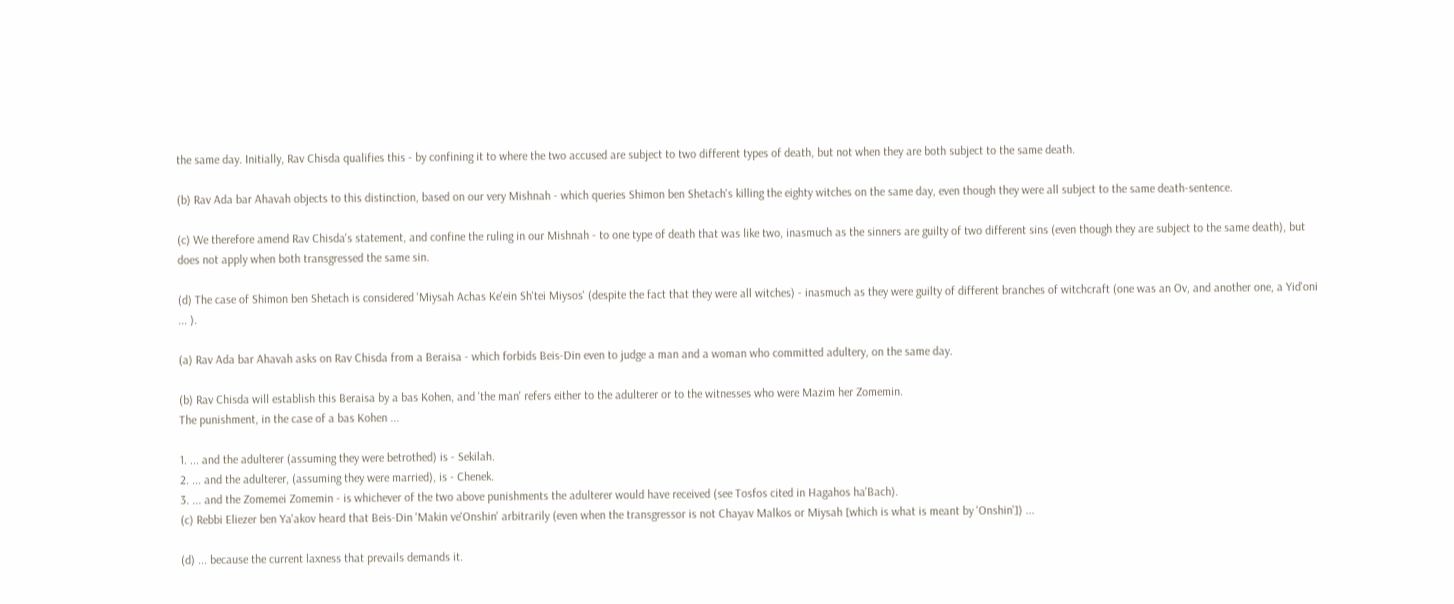the same day. Initially, Rav Chisda qualifies this - by confining it to where the two accused are subject to two different types of death, but not when they are both subject to the same death.

(b) Rav Ada bar Ahavah objects to this distinction, based on our very Mishnah - which queries Shimon ben Shetach's killing the eighty witches on the same day, even though they were all subject to the same death-sentence.

(c) We therefore amend Rav Chisda's statement, and confine the ruling in our Mishnah - to one type of death that was like two, inasmuch as the sinners are guilty of two different sins (even though they are subject to the same death), but does not apply when both transgressed the same sin.

(d) The case of Shimon ben Shetach is considered 'Miysah Achas Ke'ein Sh'tei Miysos' (despite the fact that they were all witches) - inasmuch as they were guilty of different branches of witchcraft (one was an Ov, and another one, a Yid'oni ... ).

(a) Rav Ada bar Ahavah asks on Rav Chisda from a Beraisa - which forbids Beis-Din even to judge a man and a woman who committed adultery, on the same day.

(b) Rav Chisda will establish this Beraisa by a bas Kohen, and 'the man' refers either to the adulterer or to the witnesses who were Mazim her Zomemin.
The punishment, in the case of a bas Kohen ...

1. ... and the adulterer (assuming they were betrothed) is - Sekilah.
2. ... and the adulterer, (assuming they were married), is - Chenek.
3. ... and the Zomemei Zomemin - is whichever of the two above punishments the adulterer would have received (see Tosfos cited in Hagahos ha'Bach).
(c) Rebbi Eliezer ben Ya'akov heard that Beis-Din 'Makin ve'Onshin' arbitrarily (even when the transgressor is not Chayav Malkos or Miysah [which is what is meant by 'Onshin']) ...

(d) ... because the current laxness that prevails demands it.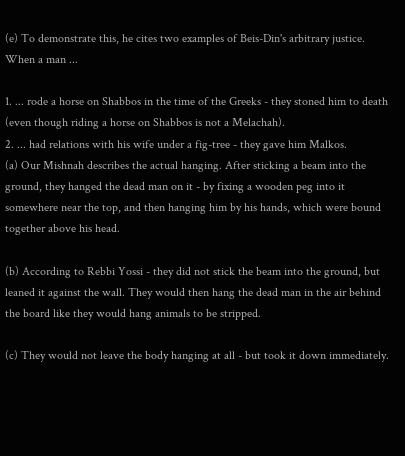(e) To demonstrate this, he cites two examples of Beis-Din's arbitrary justice. When a man ...

1. ... rode a horse on Shabbos in the time of the Greeks - they stoned him to death (even though riding a horse on Shabbos is not a Melachah).
2. ... had relations with his wife under a fig-tree - they gave him Malkos.
(a) Our Mishnah describes the actual hanging. After sticking a beam into the ground, they hanged the dead man on it - by fixing a wooden peg into it somewhere near the top, and then hanging him by his hands, which were bound together above his head.

(b) According to Rebbi Yossi - they did not stick the beam into the ground, but leaned it against the wall. They would then hang the dead man in the air behind the board like they would hang animals to be stripped.

(c) They would not leave the body hanging at all - but took it down immediately.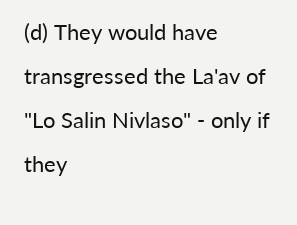(d) They would have transgressed the La'av of "Lo Salin Nivlaso" - only if they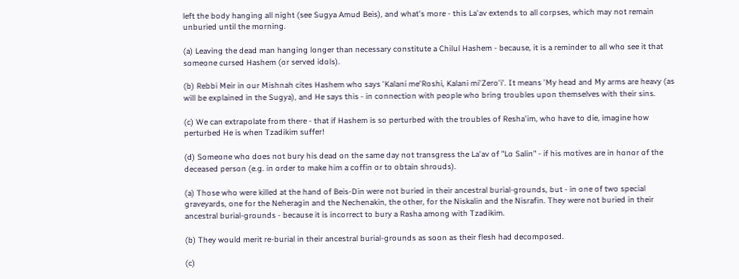left the body hanging all night (see Sugya Amud Beis), and what's more - this La'av extends to all corpses, which may not remain unburied until the morning.

(a) Leaving the dead man hanging longer than necessary constitute a Chilul Hashem - because, it is a reminder to all who see it that someone cursed Hashem (or served idols).

(b) Rebbi Meir in our Mishnah cites Hashem who says 'Kalani me'Roshi, Kalani mi'Zero'i'. It means 'My head and My arms are heavy (as will be explained in the Sugya), and He says this - in connection with people who bring troubles upon themselves with their sins.

(c) We can extrapolate from there - that if Hashem is so perturbed with the troubles of Resha'im, who have to die, imagine how perturbed He is when Tzadikim suffer!

(d) Someone who does not bury his dead on the same day not transgress the La'av of "Lo Salin" - if his motives are in honor of the deceased person (e.g. in order to make him a coffin or to obtain shrouds).

(a) Those who were killed at the hand of Beis-Din were not buried in their ancestral burial-grounds, but - in one of two special graveyards, one for the Neheragin and the Nechenakin, the other, for the Niskalin and the Nisrafin. They were not buried in their ancestral burial-grounds - because it is incorrect to bury a Rasha among with Tzadikim.

(b) They would merit re-burial in their ancestral burial-grounds as soon as their flesh had decomposed.

(c)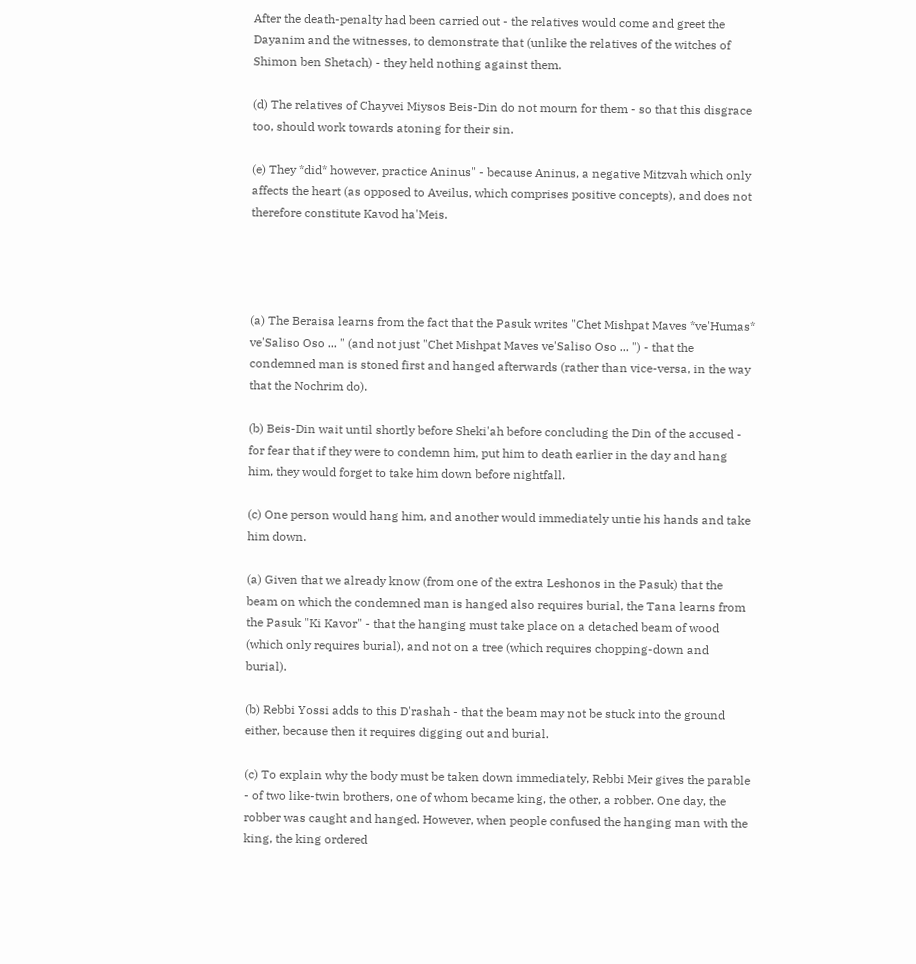After the death-penalty had been carried out - the relatives would come and greet the Dayanim and the witnesses, to demonstrate that (unlike the relatives of the witches of Shimon ben Shetach) - they held nothing against them.

(d) The relatives of Chayvei Miysos Beis-Din do not mourn for them - so that this disgrace too, should work towards atoning for their sin.

(e) They *did* however, practice Aninus" - because Aninus, a negative Mitzvah which only affects the heart (as opposed to Aveilus, which comprises positive concepts), and does not therefore constitute Kavod ha'Meis.




(a) The Beraisa learns from the fact that the Pasuk writes "Chet Mishpat Maves *ve'Humas* ve'Saliso Oso ... " (and not just "Chet Mishpat Maves ve'Saliso Oso ... ") - that the condemned man is stoned first and hanged afterwards (rather than vice-versa, in the way that the Nochrim do).

(b) Beis-Din wait until shortly before Sheki'ah before concluding the Din of the accused - for fear that if they were to condemn him, put him to death earlier in the day and hang him, they would forget to take him down before nightfall.

(c) One person would hang him, and another would immediately untie his hands and take him down.

(a) Given that we already know (from one of the extra Leshonos in the Pasuk) that the beam on which the condemned man is hanged also requires burial, the Tana learns from the Pasuk "Ki Kavor" - that the hanging must take place on a detached beam of wood (which only requires burial), and not on a tree (which requires chopping-down and burial).

(b) Rebbi Yossi adds to this D'rashah - that the beam may not be stuck into the ground either, because then it requires digging out and burial.

(c) To explain why the body must be taken down immediately, Rebbi Meir gives the parable - of two like-twin brothers, one of whom became king, the other, a robber. One day, the robber was caught and hanged. However, when people confused the hanging man with the king, the king ordered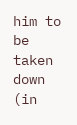him to be taken down (in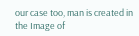our case too, man is created in the Image of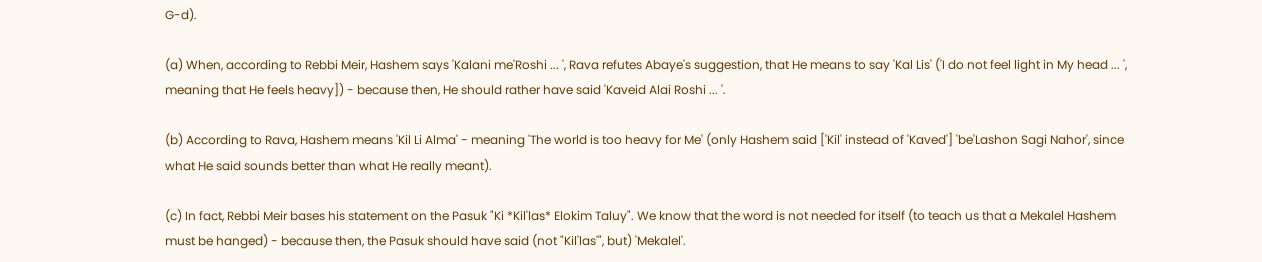G-d).

(a) When, according to Rebbi Meir, Hashem says 'Kalani me'Roshi ... ', Rava refutes Abaye's suggestion, that He means to say 'Kal Lis' ('I do not feel light in My head ... ', meaning that He feels heavy]) - because then, He should rather have said 'Kaveid Alai Roshi ... '.

(b) According to Rava, Hashem means 'Kil Li Alma' - meaning 'The world is too heavy for Me' (only Hashem said ['Kil' instead of 'Kaved'] 'be'Lashon Sagi Nahor', since what He said sounds better than what He really meant).

(c) In fact, Rebbi Meir bases his statement on the Pasuk "Ki *Kil'las* Elokim Taluy". We know that the word is not needed for itself (to teach us that a Mekalel Hashem must be hanged) - because then, the Pasuk should have said (not "Kil'las'", but) 'Mekalel'.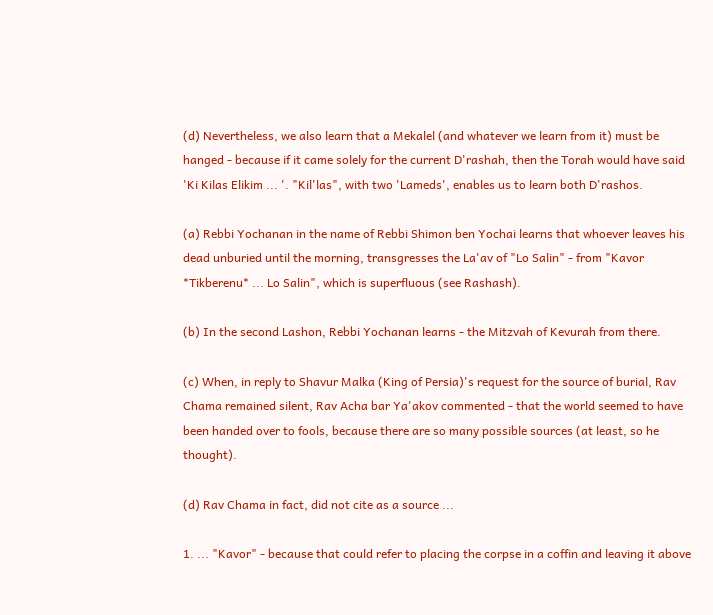(d) Nevertheless, we also learn that a Mekalel (and whatever we learn from it) must be hanged - because if it came solely for the current D'rashah, then the Torah would have said 'Ki Kilas Elikim ... '. "Kil'las", with two 'Lameds', enables us to learn both D'rashos.

(a) Rebbi Yochanan in the name of Rebbi Shimon ben Yochai learns that whoever leaves his dead unburied until the morning, transgresses the La'av of "Lo Salin" - from "Kavor *Tikberenu* ... Lo Salin", which is superfluous (see Rashash).

(b) In the second Lashon, Rebbi Yochanan learns - the Mitzvah of Kevurah from there.

(c) When, in reply to Shavur Malka (King of Persia)'s request for the source of burial, Rav Chama remained silent, Rav Acha bar Ya'akov commented - that the world seemed to have been handed over to fools, because there are so many possible sources (at least, so he thought).

(d) Rav Chama in fact, did not cite as a source ...

1. ... "Kavor" - because that could refer to placing the corpse in a coffin and leaving it above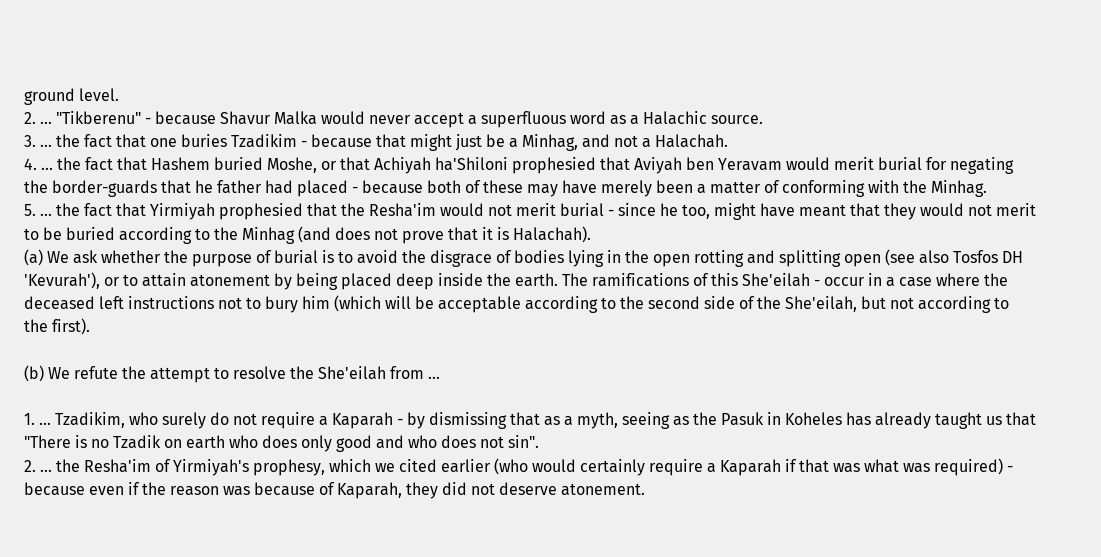ground level.
2. ... "Tikberenu" - because Shavur Malka would never accept a superfluous word as a Halachic source.
3. ... the fact that one buries Tzadikim - because that might just be a Minhag, and not a Halachah.
4. ... the fact that Hashem buried Moshe, or that Achiyah ha'Shiloni prophesied that Aviyah ben Yeravam would merit burial for negating the border-guards that he father had placed - because both of these may have merely been a matter of conforming with the Minhag.
5. ... the fact that Yirmiyah prophesied that the Resha'im would not merit burial - since he too, might have meant that they would not merit to be buried according to the Minhag (and does not prove that it is Halachah).
(a) We ask whether the purpose of burial is to avoid the disgrace of bodies lying in the open rotting and splitting open (see also Tosfos DH 'Kevurah'), or to attain atonement by being placed deep inside the earth. The ramifications of this She'eilah - occur in a case where the deceased left instructions not to bury him (which will be acceptable according to the second side of the She'eilah, but not according to the first).

(b) We refute the attempt to resolve the She'eilah from ...

1. ... Tzadikim, who surely do not require a Kaparah - by dismissing that as a myth, seeing as the Pasuk in Koheles has already taught us that "There is no Tzadik on earth who does only good and who does not sin".
2. ... the Resha'im of Yirmiyah's prophesy, which we cited earlier (who would certainly require a Kaparah if that was what was required) - because even if the reason was because of Kaparah, they did not deserve atonement.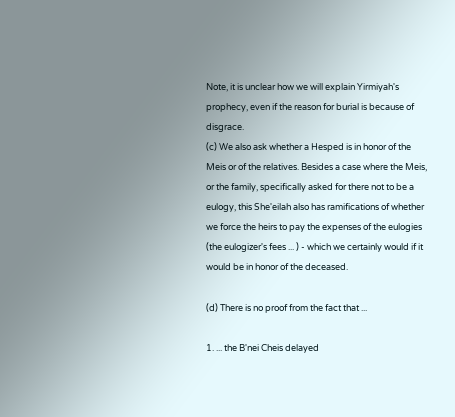Note, it is unclear how we will explain Yirmiyah's prophecy, even if the reason for burial is because of disgrace.
(c) We also ask whether a Hesped is in honor of the Meis or of the relatives. Besides a case where the Meis, or the family, specifically asked for there not to be a eulogy, this She'eilah also has ramifications of whether we force the heirs to pay the expenses of the eulogies (the eulogizer's fees ... ) - which we certainly would if it would be in honor of the deceased.

(d) There is no proof from the fact that ...

1. ... the B'nei Cheis delayed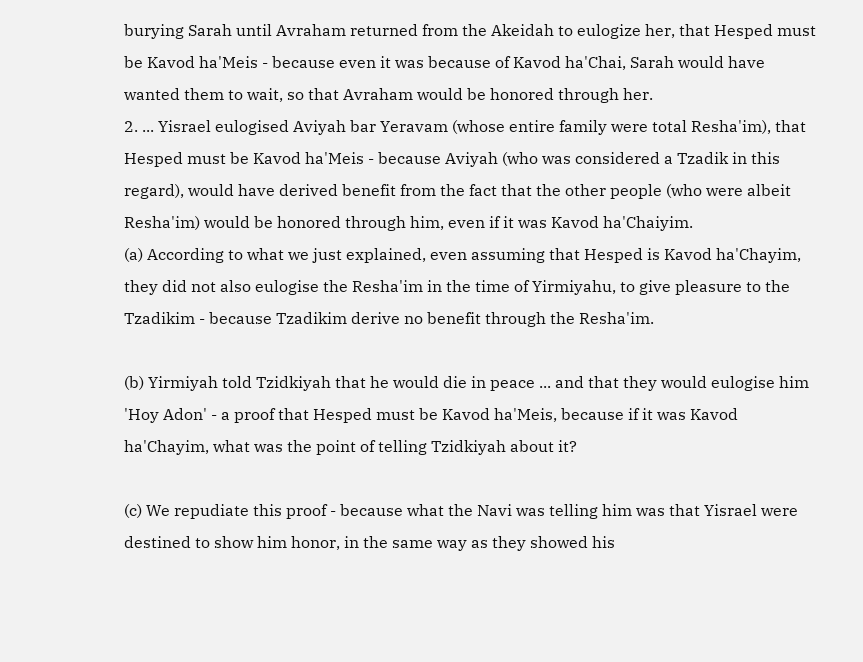burying Sarah until Avraham returned from the Akeidah to eulogize her, that Hesped must be Kavod ha'Meis - because even it was because of Kavod ha'Chai, Sarah would have wanted them to wait, so that Avraham would be honored through her.
2. ... Yisrael eulogised Aviyah bar Yeravam (whose entire family were total Resha'im), that Hesped must be Kavod ha'Meis - because Aviyah (who was considered a Tzadik in this regard), would have derived benefit from the fact that the other people (who were albeit Resha'im) would be honored through him, even if it was Kavod ha'Chaiyim.
(a) According to what we just explained, even assuming that Hesped is Kavod ha'Chayim, they did not also eulogise the Resha'im in the time of Yirmiyahu, to give pleasure to the Tzadikim - because Tzadikim derive no benefit through the Resha'im.

(b) Yirmiyah told Tzidkiyah that he would die in peace ... and that they would eulogise him 'Hoy Adon' - a proof that Hesped must be Kavod ha'Meis, because if it was Kavod ha'Chayim, what was the point of telling Tzidkiyah about it?

(c) We repudiate this proof - because what the Navi was telling him was that Yisrael were destined to show him honor, in the same way as they showed his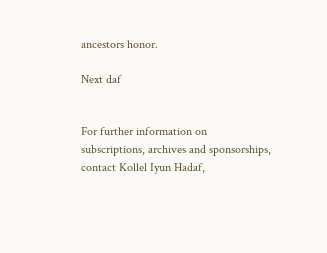ancestors honor.

Next daf


For further information on
subscriptions, archives and sponsorships,
contact Kollel Iyun Hadaf,